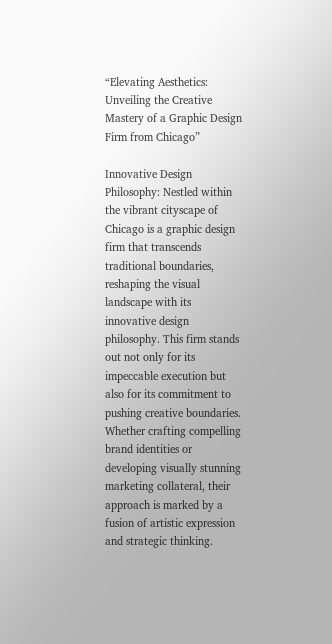“Elevating Aesthetics: Unveiling the Creative Mastery of a Graphic Design Firm from Chicago”

Innovative Design Philosophy: Nestled within the vibrant cityscape of Chicago is a graphic design firm that transcends traditional boundaries, reshaping the visual landscape with its innovative design philosophy. This firm stands out not only for its impeccable execution but also for its commitment to pushing creative boundaries. Whether crafting compelling brand identities or developing visually stunning marketing collateral, their approach is marked by a fusion of artistic expression and strategic thinking.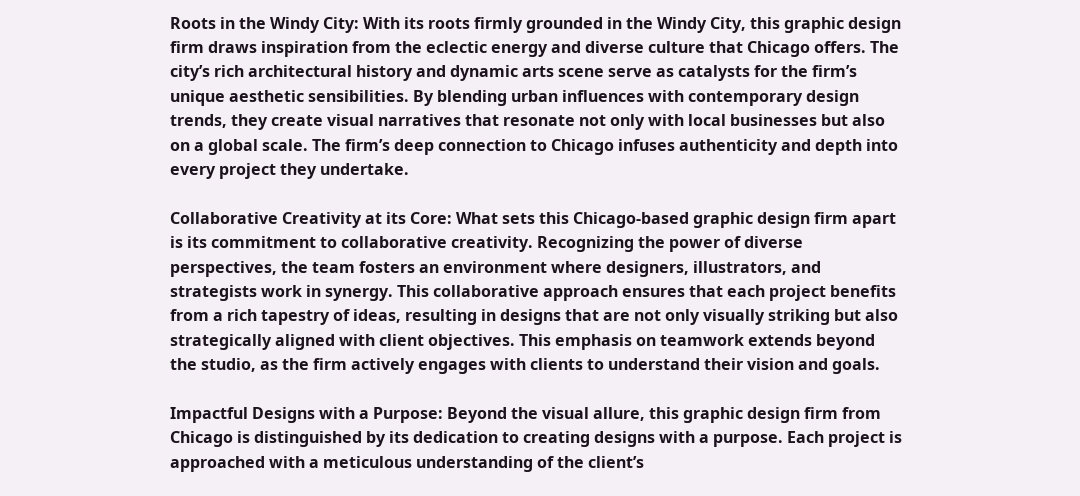Roots in the Windy City: With its roots firmly grounded in the Windy City, this graphic design firm draws inspiration from the eclectic energy and diverse culture that Chicago offers. The city’s rich architectural history and dynamic arts scene serve as catalysts for the firm’s unique aesthetic sensibilities. By blending urban influences with contemporary design trends, they create visual narratives that resonate not only with local businesses but also on a global scale. The firm’s deep connection to Chicago infuses authenticity and depth into every project they undertake.

Collaborative Creativity at its Core: What sets this Chicago-based graphic design firm apart is its commitment to collaborative creativity. Recognizing the power of diverse perspectives, the team fosters an environment where designers, illustrators, and strategists work in synergy. This collaborative approach ensures that each project benefits from a rich tapestry of ideas, resulting in designs that are not only visually striking but also strategically aligned with client objectives. This emphasis on teamwork extends beyond the studio, as the firm actively engages with clients to understand their vision and goals.

Impactful Designs with a Purpose: Beyond the visual allure, this graphic design firm from Chicago is distinguished by its dedication to creating designs with a purpose. Each project is approached with a meticulous understanding of the client’s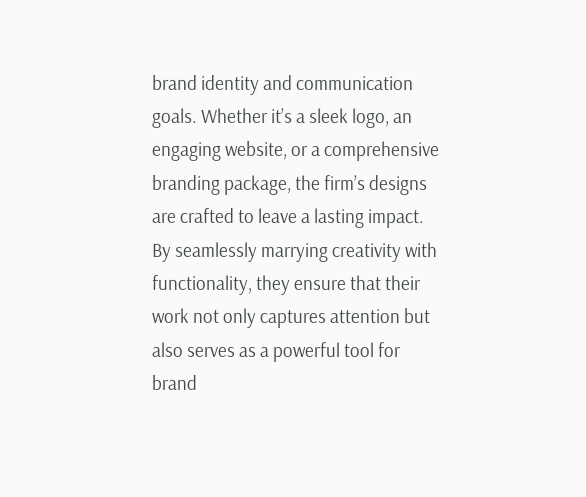brand identity and communication goals. Whether it’s a sleek logo, an engaging website, or a comprehensive branding package, the firm’s designs are crafted to leave a lasting impact. By seamlessly marrying creativity with functionality, they ensure that their work not only captures attention but also serves as a powerful tool for brand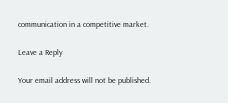communication in a competitive market.

Leave a Reply

Your email address will not be published.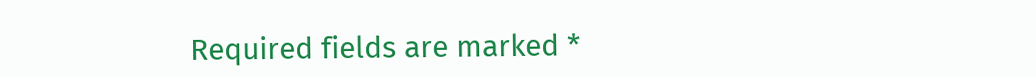Required fields are marked *